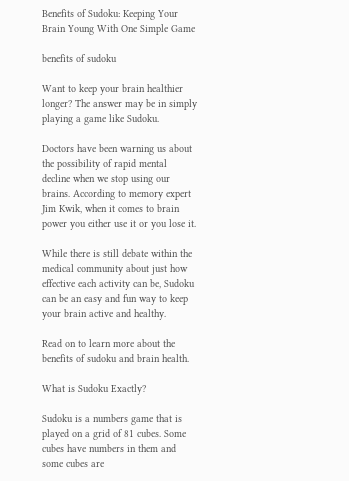Benefits of Sudoku: Keeping Your Brain Young With One Simple Game

benefits of sudoku

Want to keep your brain healthier longer? The answer may be in simply playing a game like Sudoku.

Doctors have been warning us about the possibility of rapid mental decline when we stop using our brains. According to memory expert Jim Kwik, when it comes to brain power you either use it or you lose it.

While there is still debate within the medical community about just how effective each activity can be, Sudoku can be an easy and fun way to keep your brain active and healthy.

Read on to learn more about the benefits of sudoku and brain health.

What is Sudoku Exactly?

Sudoku is a numbers game that is played on a grid of 81 cubes. Some cubes have numbers in them and some cubes are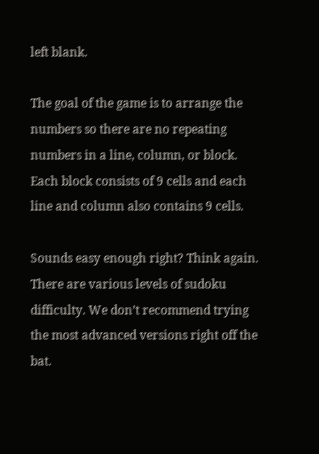left blank.

The goal of the game is to arrange the numbers so there are no repeating numbers in a line, column, or block. Each block consists of 9 cells and each line and column also contains 9 cells.

Sounds easy enough right? Think again. There are various levels of sudoku difficulty. We don’t recommend trying the most advanced versions right off the bat.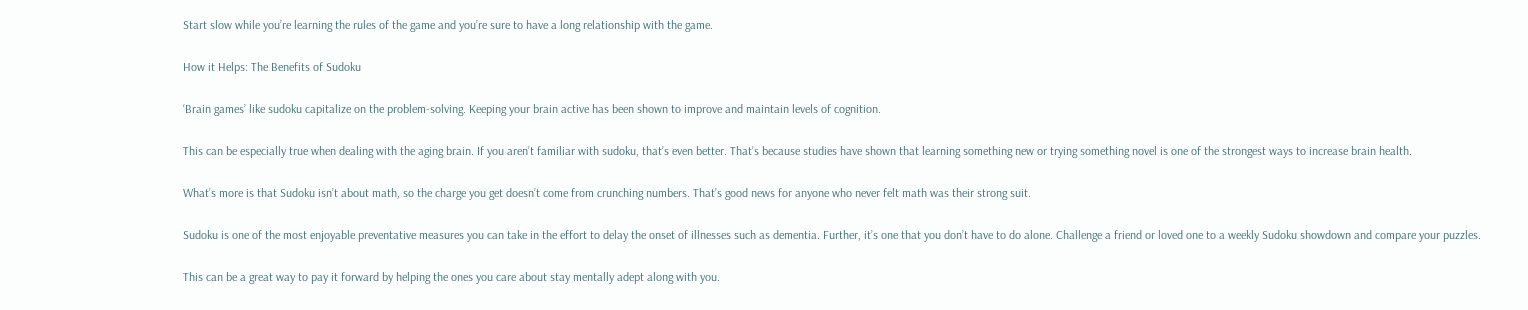Start slow while you’re learning the rules of the game and you’re sure to have a long relationship with the game.

How it Helps: The Benefits of Sudoku

‘Brain games’ like sudoku capitalize on the problem-solving. Keeping your brain active has been shown to improve and maintain levels of cognition.

This can be especially true when dealing with the aging brain. If you aren’t familiar with sudoku, that’s even better. That’s because studies have shown that learning something new or trying something novel is one of the strongest ways to increase brain health.

What’s more is that Sudoku isn’t about math, so the charge you get doesn’t come from crunching numbers. That’s good news for anyone who never felt math was their strong suit.

Sudoku is one of the most enjoyable preventative measures you can take in the effort to delay the onset of illnesses such as dementia. Further, it’s one that you don’t have to do alone. Challenge a friend or loved one to a weekly Sudoku showdown and compare your puzzles.

This can be a great way to pay it forward by helping the ones you care about stay mentally adept along with you.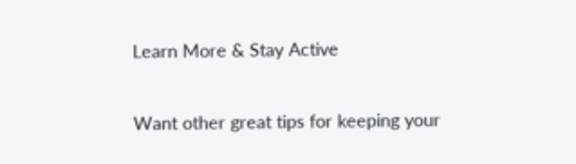Learn More & Stay Active

Want other great tips for keeping your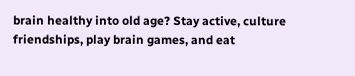brain healthy into old age? Stay active, culture friendships, play brain games, and eat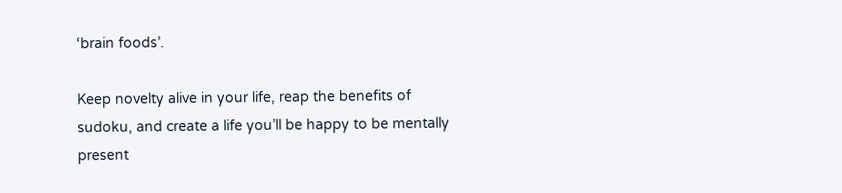‘brain foods’.

Keep novelty alive in your life, reap the benefits of sudoku, and create a life you’ll be happy to be mentally present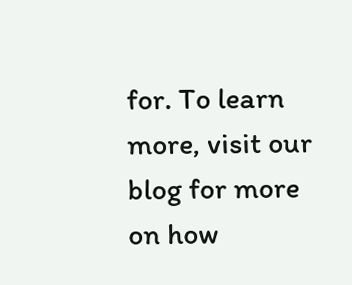for. To learn more, visit our blog for more on how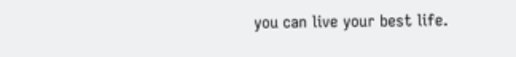you can live your best life.